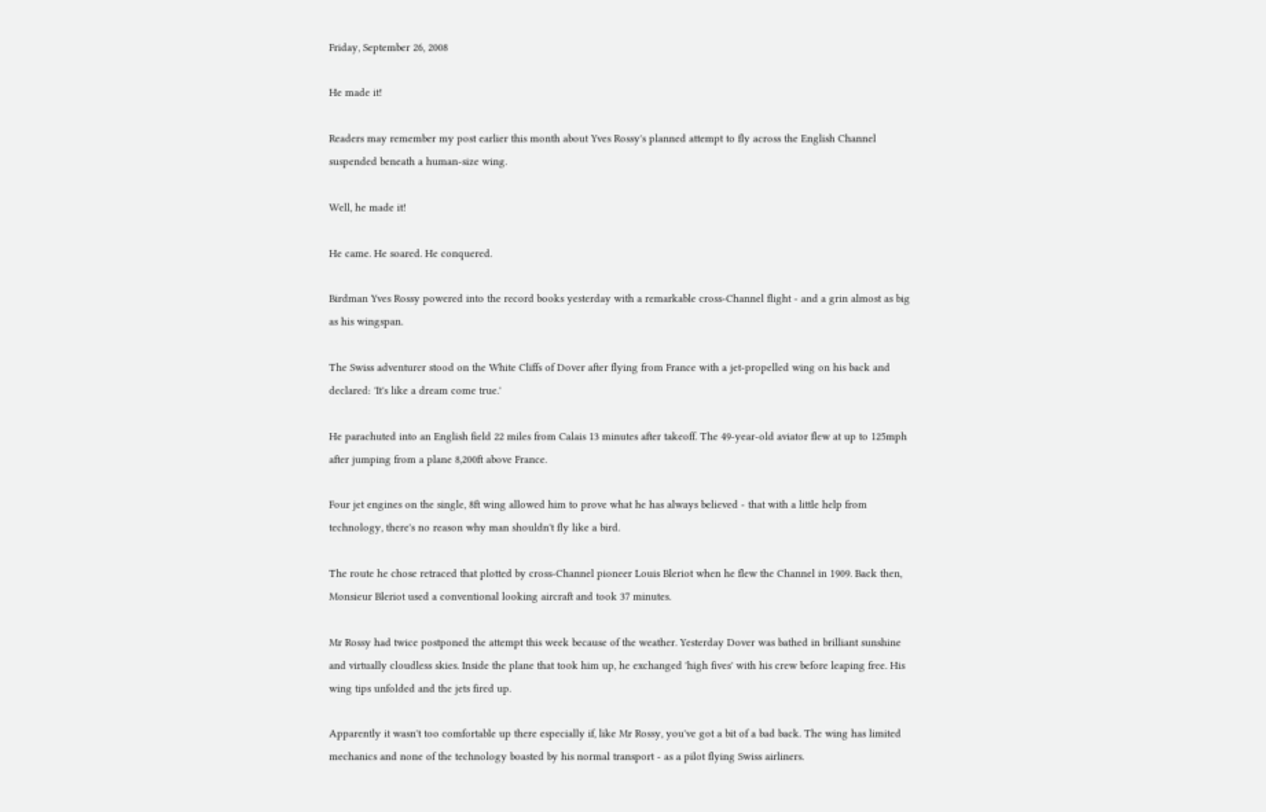Friday, September 26, 2008

He made it!

Readers may remember my post earlier this month about Yves Rossy's planned attempt to fly across the English Channel suspended beneath a human-size wing.

Well, he made it!

He came. He soared. He conquered.

Birdman Yves Rossy powered into the record books yesterday with a remarkable cross-Channel flight - and a grin almost as big as his wingspan.

The Swiss adventurer stood on the White Cliffs of Dover after flying from France with a jet-propelled wing on his back and declared: 'It's like a dream come true.'

He parachuted into an English field 22 miles from Calais 13 minutes after takeoff. The 49-year-old aviator flew at up to 125mph after jumping from a plane 8,200ft above France.

Four jet engines on the single, 8ft wing allowed him to prove what he has always believed - that with a little help from technology, there's no reason why man shouldn't fly like a bird.

The route he chose retraced that plotted by cross-Channel pioneer Louis Bleriot when he flew the Channel in 1909. Back then, Monsieur Bleriot used a conventional looking aircraft and took 37 minutes.

Mr Rossy had twice postponed the attempt this week because of the weather. Yesterday Dover was bathed in brilliant sunshine and virtually cloudless skies. Inside the plane that took him up, he exchanged 'high fives' with his crew before leaping free. His wing tips unfolded and the jets fired up.

Apparently it wasn't too comfortable up there especially if, like Mr Rossy, you've got a bit of a bad back. The wing has limited mechanics and none of the technology boasted by his normal transport - as a pilot flying Swiss airliners.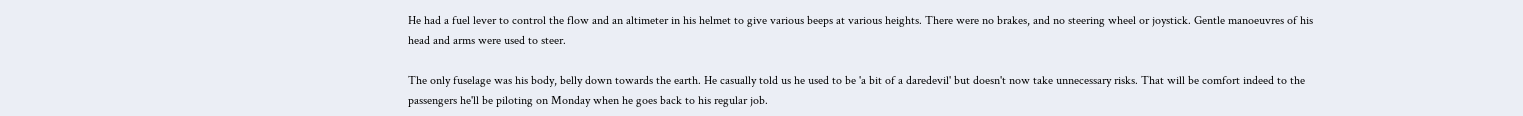He had a fuel lever to control the flow and an altimeter in his helmet to give various beeps at various heights. There were no brakes, and no steering wheel or joystick. Gentle manoeuvres of his head and arms were used to steer.

The only fuselage was his body, belly down towards the earth. He casually told us he used to be 'a bit of a daredevil' but doesn't now take unnecessary risks. That will be comfort indeed to the passengers he'll be piloting on Monday when he goes back to his regular job.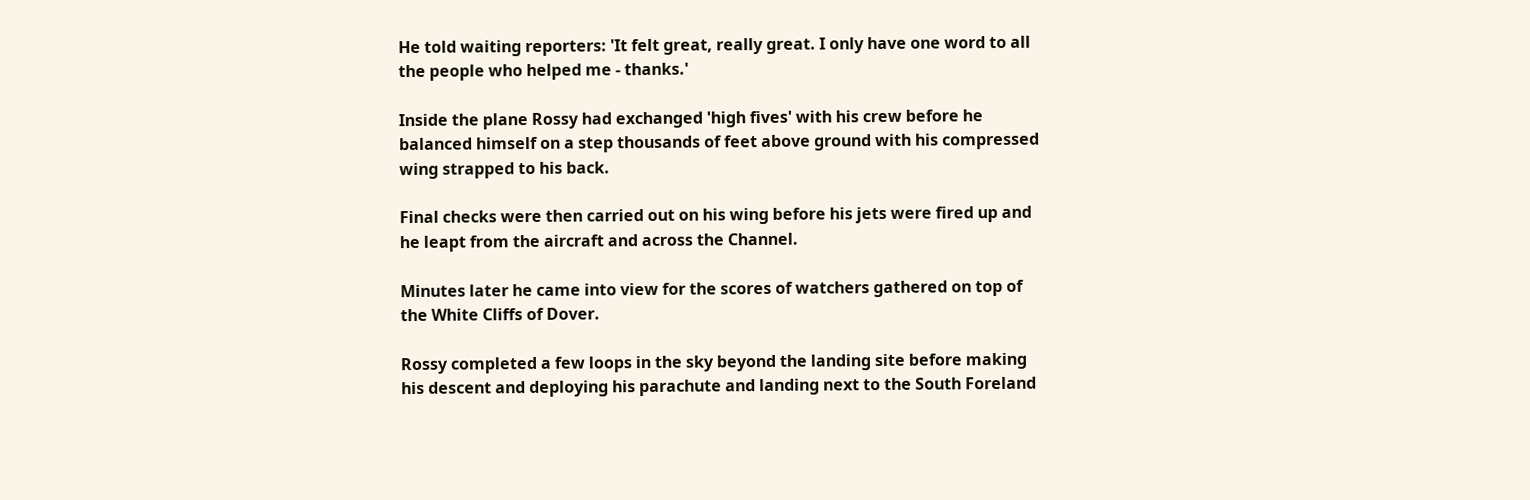He told waiting reporters: 'It felt great, really great. I only have one word to all the people who helped me - thanks.'

Inside the plane Rossy had exchanged 'high fives' with his crew before he balanced himself on a step thousands of feet above ground with his compressed wing strapped to his back.

Final checks were then carried out on his wing before his jets were fired up and he leapt from the aircraft and across the Channel.

Minutes later he came into view for the scores of watchers gathered on top of the White Cliffs of Dover.

Rossy completed a few loops in the sky beyond the landing site before making his descent and deploying his parachute and landing next to the South Foreland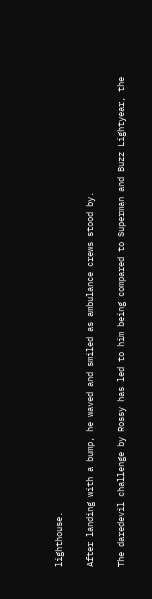lighthouse.

After landing with a bump, he waved and smiled as ambulance crews stood by.

The daredevil challenge by Rossy has led to him being compared to Superman and Buzz Lightyear, the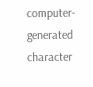computer-generated character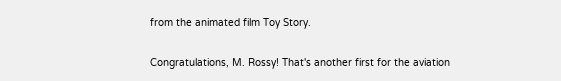from the animated film Toy Story.

Congratulations, M. Rossy! That's another first for the aviation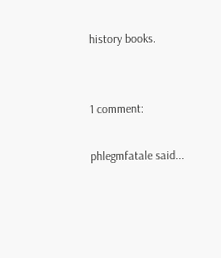history books.


1 comment:

phlegmfatale said...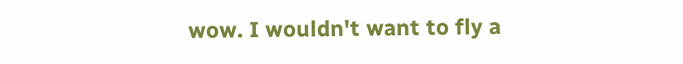wow. I wouldn't want to fly a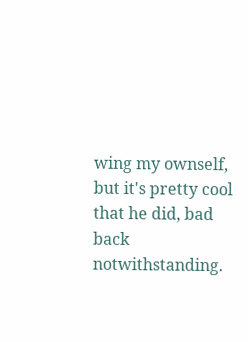wing my ownself, but it's pretty cool that he did, bad back notwithstanding.